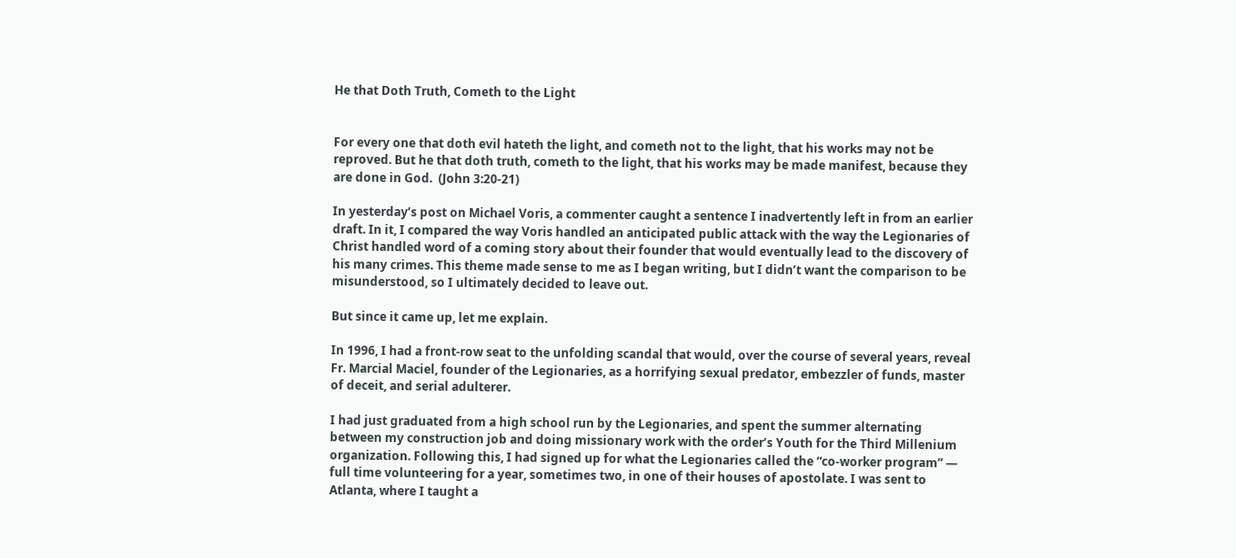He that Doth Truth, Cometh to the Light


For every one that doth evil hateth the light, and cometh not to the light, that his works may not be reproved. But he that doth truth, cometh to the light, that his works may be made manifest, because they are done in God.  (John 3:20-21)

In yesterday’s post on Michael Voris, a commenter caught a sentence I inadvertently left in from an earlier draft. In it, I compared the way Voris handled an anticipated public attack with the way the Legionaries of Christ handled word of a coming story about their founder that would eventually lead to the discovery of his many crimes. This theme made sense to me as I began writing, but I didn’t want the comparison to be misunderstood, so I ultimately decided to leave out.

But since it came up, let me explain.

In 1996, I had a front-row seat to the unfolding scandal that would, over the course of several years, reveal Fr. Marcial Maciel, founder of the Legionaries, as a horrifying sexual predator, embezzler of funds, master of deceit, and serial adulterer.

I had just graduated from a high school run by the Legionaries, and spent the summer alternating between my construction job and doing missionary work with the order’s Youth for the Third Millenium organization. Following this, I had signed up for what the Legionaries called the “co-worker program” — full time volunteering for a year, sometimes two, in one of their houses of apostolate. I was sent to Atlanta, where I taught a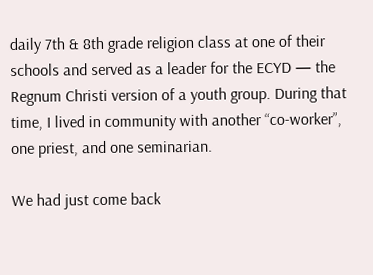daily 7th & 8th grade religion class at one of their schools and served as a leader for the ECYD — the Regnum Christi version of a youth group. During that time, I lived in community with another “co-worker”, one priest, and one seminarian.

We had just come back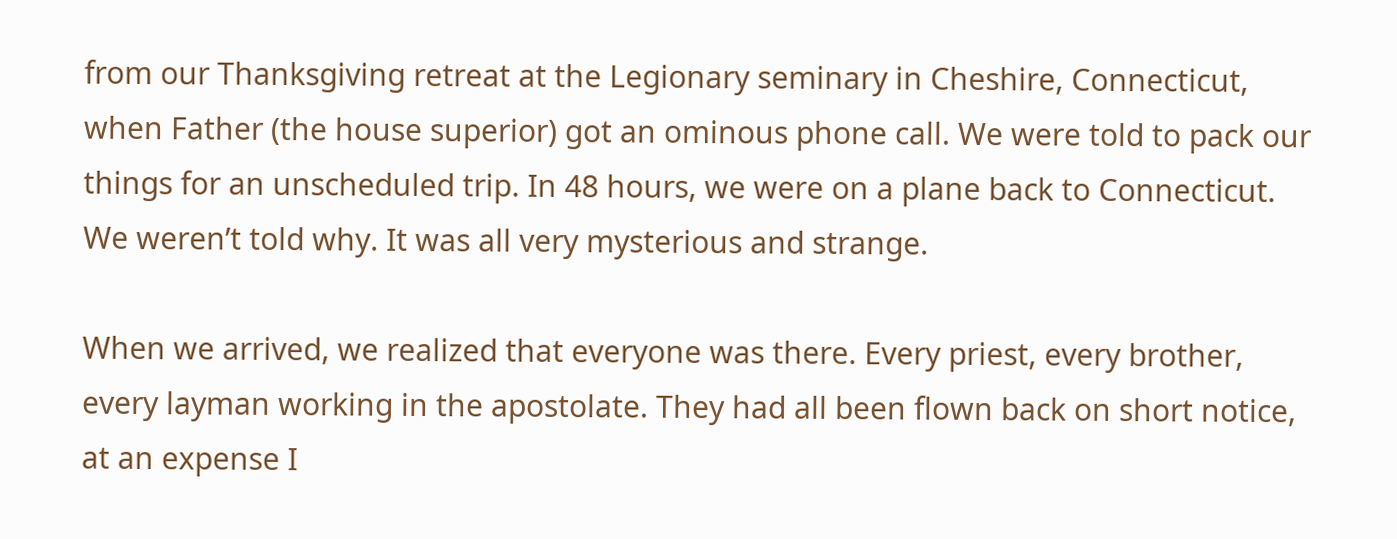from our Thanksgiving retreat at the Legionary seminary in Cheshire, Connecticut, when Father (the house superior) got an ominous phone call. We were told to pack our things for an unscheduled trip. In 48 hours, we were on a plane back to Connecticut. We weren’t told why. It was all very mysterious and strange.

When we arrived, we realized that everyone was there. Every priest, every brother, every layman working in the apostolate. They had all been flown back on short notice, at an expense I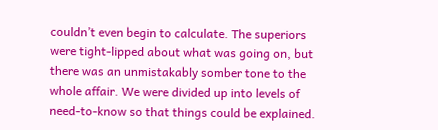couldn’t even begin to calculate. The superiors were tight-lipped about what was going on, but there was an unmistakably somber tone to the whole affair. We were divided up into levels of need-to-know so that things could be explained.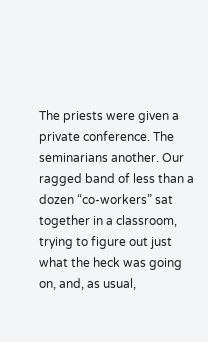The priests were given a private conference. The seminarians another. Our ragged band of less than a dozen “co-workers” sat together in a classroom, trying to figure out just what the heck was going on, and, as usual,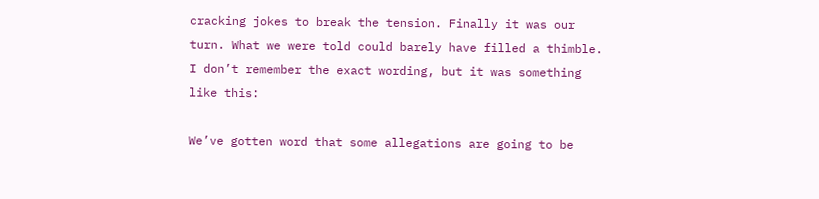cracking jokes to break the tension. Finally it was our turn. What we were told could barely have filled a thimble. I don’t remember the exact wording, but it was something like this:

We’ve gotten word that some allegations are going to be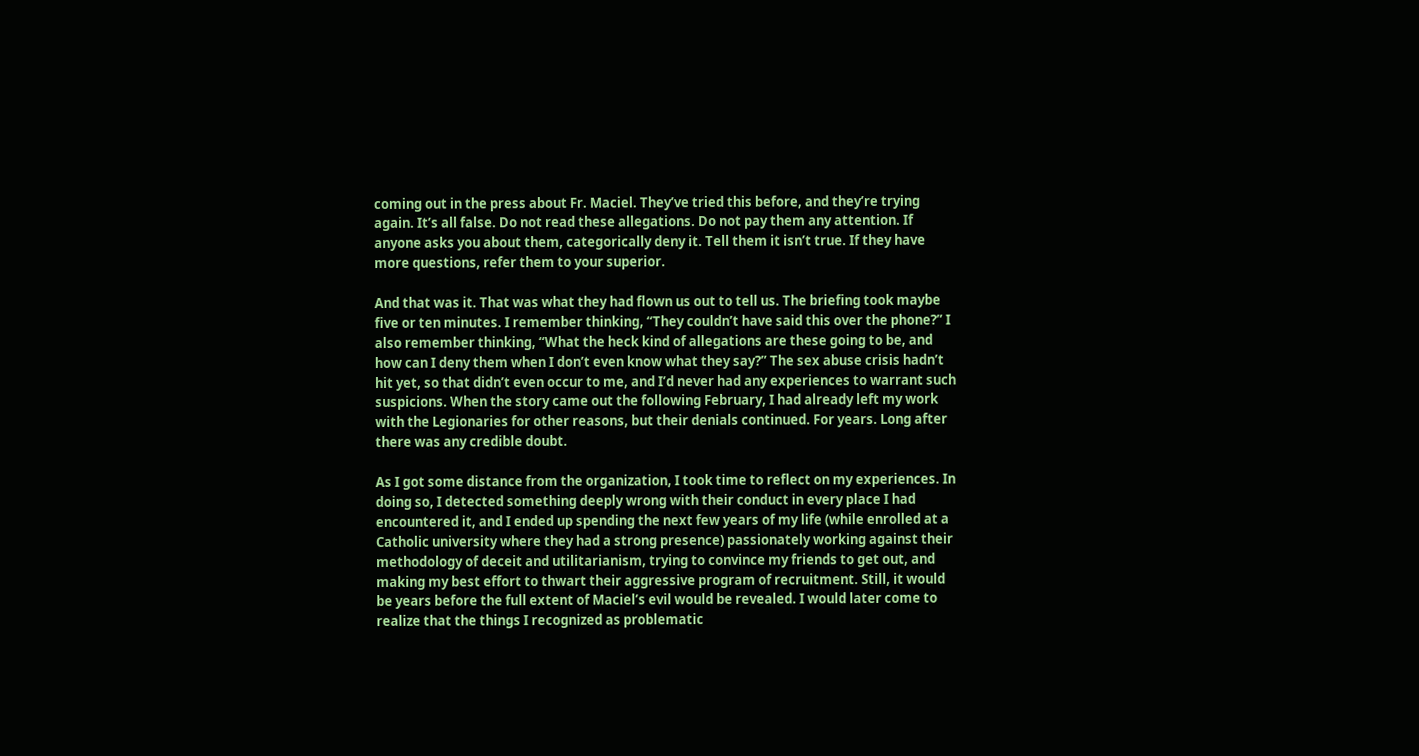coming out in the press about Fr. Maciel. They’ve tried this before, and they’re trying again. It’s all false. Do not read these allegations. Do not pay them any attention. If anyone asks you about them, categorically deny it. Tell them it isn’t true. If they have more questions, refer them to your superior.

And that was it. That was what they had flown us out to tell us. The briefing took maybe five or ten minutes. I remember thinking, “They couldn’t have said this over the phone?” I also remember thinking, “What the heck kind of allegations are these going to be, and how can I deny them when I don’t even know what they say?” The sex abuse crisis hadn’t hit yet, so that didn’t even occur to me, and I’d never had any experiences to warrant such suspicions. When the story came out the following February, I had already left my work with the Legionaries for other reasons, but their denials continued. For years. Long after there was any credible doubt.

As I got some distance from the organization, I took time to reflect on my experiences. In doing so, I detected something deeply wrong with their conduct in every place I had encountered it, and I ended up spending the next few years of my life (while enrolled at a Catholic university where they had a strong presence) passionately working against their methodology of deceit and utilitarianism, trying to convince my friends to get out, and making my best effort to thwart their aggressive program of recruitment. Still, it would be years before the full extent of Maciel’s evil would be revealed. I would later come to realize that the things I recognized as problematic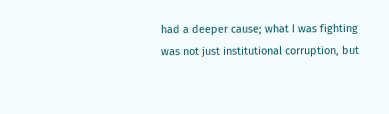had a deeper cause; what I was fighting was not just institutional corruption, but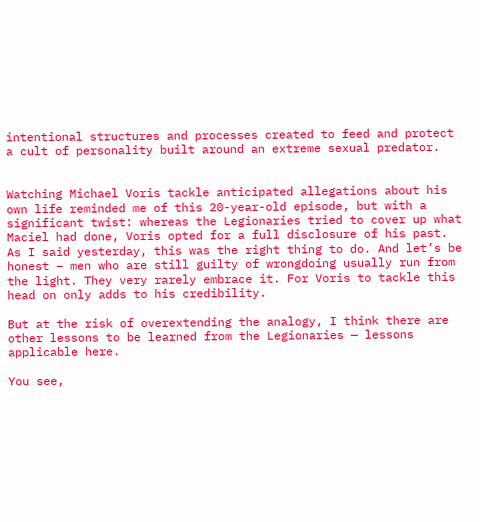intentional structures and processes created to feed and protect a cult of personality built around an extreme sexual predator.


Watching Michael Voris tackle anticipated allegations about his own life reminded me of this 20-year-old episode, but with a significant twist: whereas the Legionaries tried to cover up what Maciel had done, Voris opted for a full disclosure of his past. As I said yesterday, this was the right thing to do. And let’s be honest – men who are still guilty of wrongdoing usually run from the light. They very rarely embrace it. For Voris to tackle this head on only adds to his credibility.

But at the risk of overextending the analogy, I think there are other lessons to be learned from the Legionaries — lessons applicable here.

You see,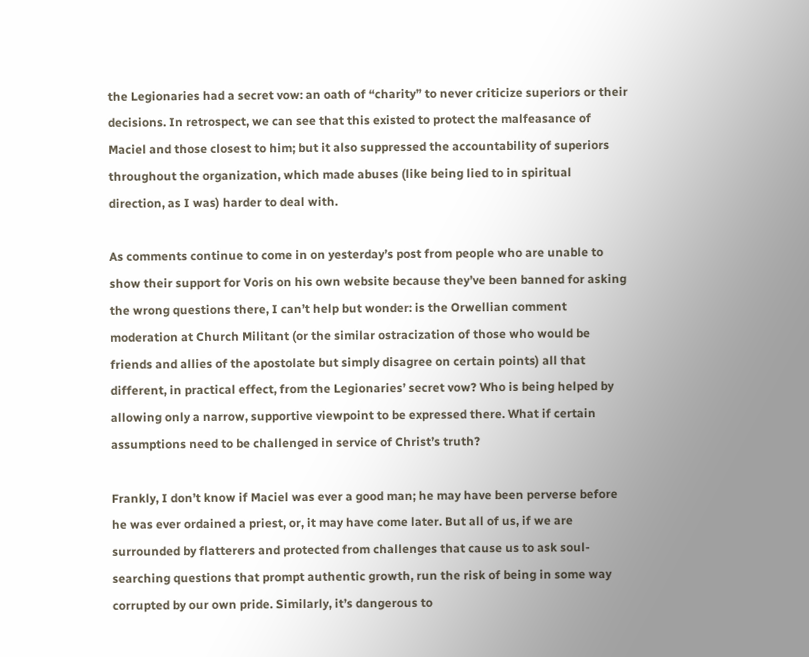the Legionaries had a secret vow: an oath of “charity” to never criticize superiors or their decisions. In retrospect, we can see that this existed to protect the malfeasance of Maciel and those closest to him; but it also suppressed the accountability of superiors throughout the organization, which made abuses (like being lied to in spiritual direction, as I was) harder to deal with.

As comments continue to come in on yesterday’s post from people who are unable to show their support for Voris on his own website because they’ve been banned for asking the wrong questions there, I can’t help but wonder: is the Orwellian comment moderation at Church Militant (or the similar ostracization of those who would be friends and allies of the apostolate but simply disagree on certain points) all that different, in practical effect, from the Legionaries’ secret vow? Who is being helped by allowing only a narrow, supportive viewpoint to be expressed there. What if certain assumptions need to be challenged in service of Christ’s truth?

Frankly, I don’t know if Maciel was ever a good man; he may have been perverse before he was ever ordained a priest, or, it may have come later. But all of us, if we are surrounded by flatterers and protected from challenges that cause us to ask soul-searching questions that prompt authentic growth, run the risk of being in some way corrupted by our own pride. Similarly, it’s dangerous to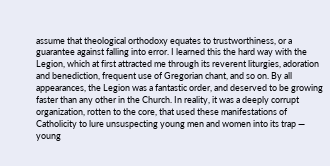assume that theological orthodoxy equates to trustworthiness, or a guarantee against falling into error. I learned this the hard way with the Legion, which at first attracted me through its reverent liturgies, adoration and benediction, frequent use of Gregorian chant, and so on. By all appearances, the Legion was a fantastic order, and deserved to be growing faster than any other in the Church. In reality, it was a deeply corrupt organization, rotten to the core, that used these manifestations of Catholicity to lure unsuspecting young men and women into its trap — young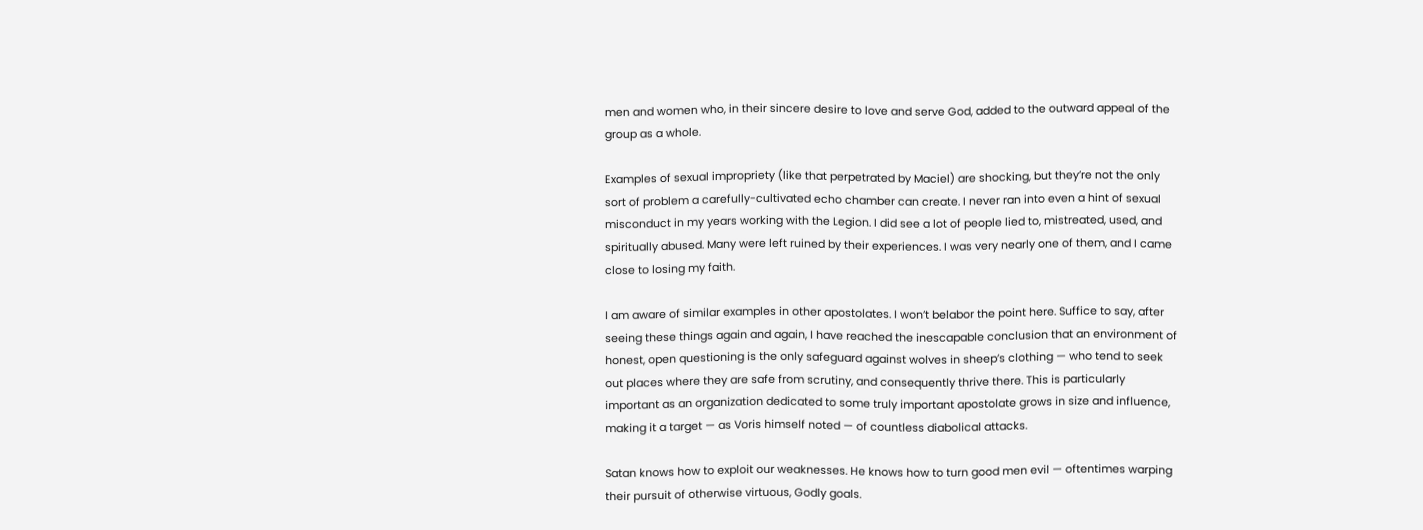men and women who, in their sincere desire to love and serve God, added to the outward appeal of the group as a whole.

Examples of sexual impropriety (like that perpetrated by Maciel) are shocking, but they’re not the only sort of problem a carefully-cultivated echo chamber can create. I never ran into even a hint of sexual misconduct in my years working with the Legion. I did see a lot of people lied to, mistreated, used, and spiritually abused. Many were left ruined by their experiences. I was very nearly one of them, and I came close to losing my faith.

I am aware of similar examples in other apostolates. I won’t belabor the point here. Suffice to say, after seeing these things again and again, I have reached the inescapable conclusion that an environment of honest, open questioning is the only safeguard against wolves in sheep’s clothing — who tend to seek out places where they are safe from scrutiny, and consequently thrive there. This is particularly important as an organization dedicated to some truly important apostolate grows in size and influence, making it a target — as Voris himself noted — of countless diabolical attacks.

Satan knows how to exploit our weaknesses. He knows how to turn good men evil — oftentimes warping their pursuit of otherwise virtuous, Godly goals.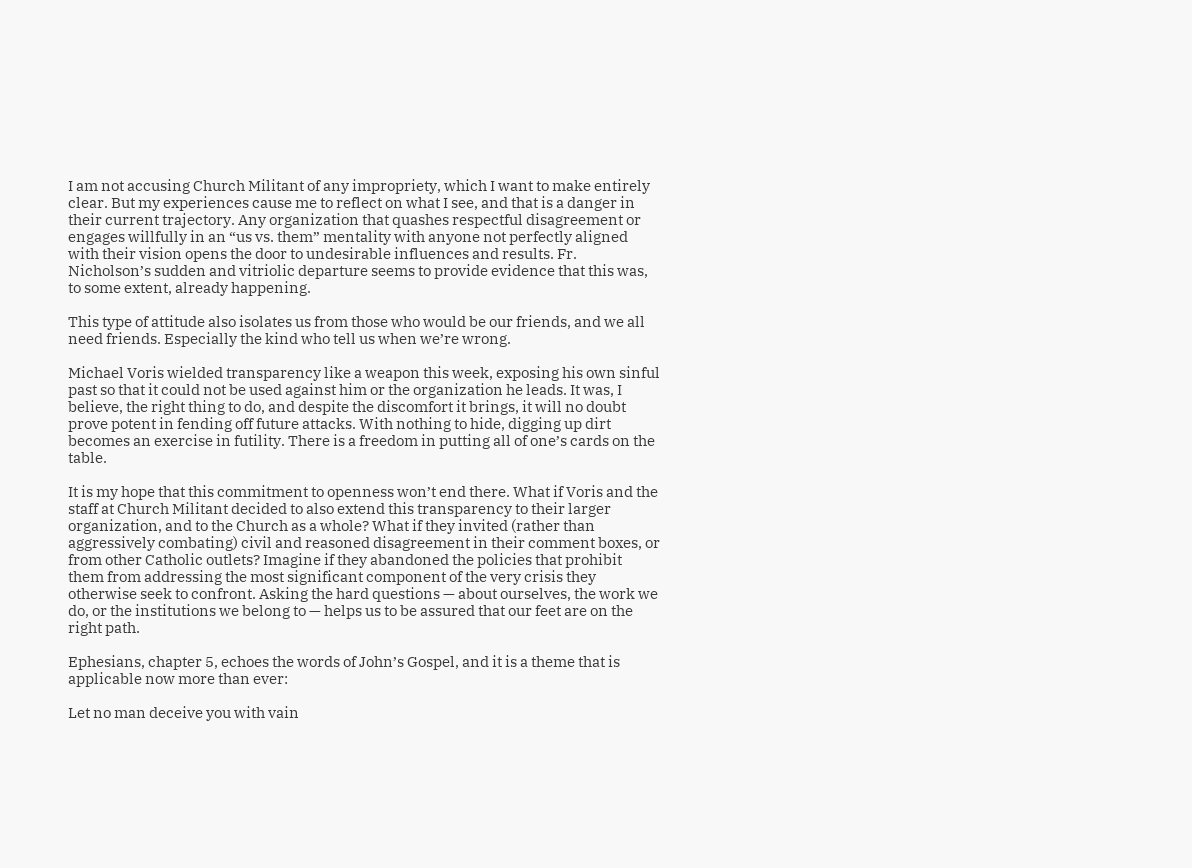I am not accusing Church Militant of any impropriety, which I want to make entirely clear. But my experiences cause me to reflect on what I see, and that is a danger in their current trajectory. Any organization that quashes respectful disagreement or engages willfully in an “us vs. them” mentality with anyone not perfectly aligned with their vision opens the door to undesirable influences and results. Fr. Nicholson’s sudden and vitriolic departure seems to provide evidence that this was, to some extent, already happening.

This type of attitude also isolates us from those who would be our friends, and we all need friends. Especially the kind who tell us when we’re wrong.

Michael Voris wielded transparency like a weapon this week, exposing his own sinful past so that it could not be used against him or the organization he leads. It was, I believe, the right thing to do, and despite the discomfort it brings, it will no doubt prove potent in fending off future attacks. With nothing to hide, digging up dirt becomes an exercise in futility. There is a freedom in putting all of one’s cards on the table.

It is my hope that this commitment to openness won’t end there. What if Voris and the staff at Church Militant decided to also extend this transparency to their larger organization, and to the Church as a whole? What if they invited (rather than aggressively combating) civil and reasoned disagreement in their comment boxes, or from other Catholic outlets? Imagine if they abandoned the policies that prohibit them from addressing the most significant component of the very crisis they otherwise seek to confront. Asking the hard questions — about ourselves, the work we do, or the institutions we belong to — helps us to be assured that our feet are on the right path.

Ephesians, chapter 5, echoes the words of John’s Gospel, and it is a theme that is applicable now more than ever:

Let no man deceive you with vain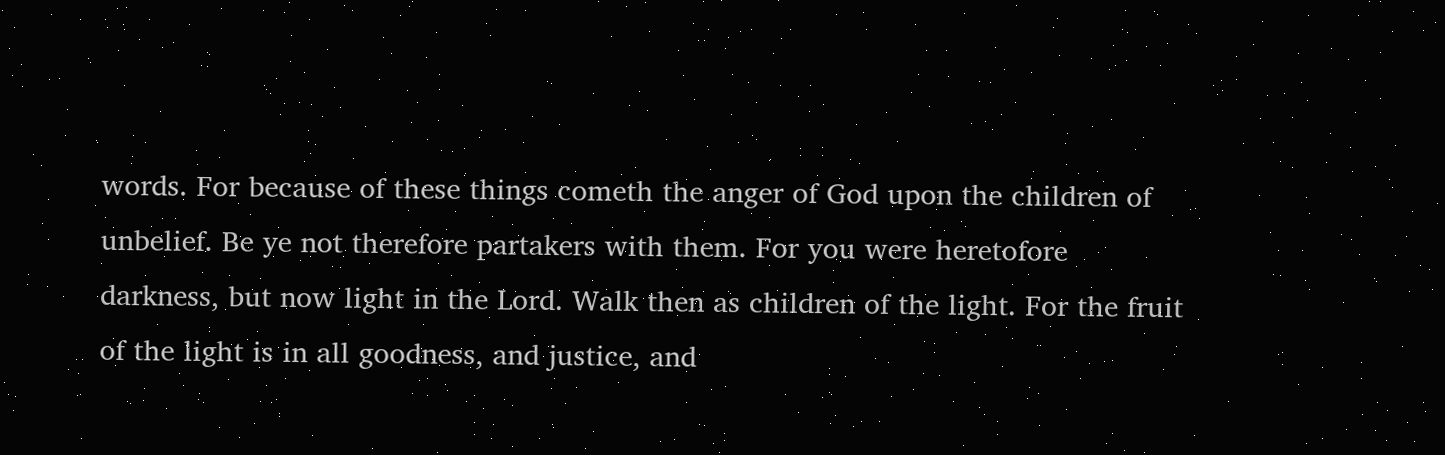words. For because of these things cometh the anger of God upon the children of unbelief. Be ye not therefore partakers with them. For you were heretofore darkness, but now light in the Lord. Walk then as children of the light. For the fruit of the light is in all goodness, and justice, and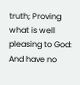truth; Proving what is well pleasing to God: And have no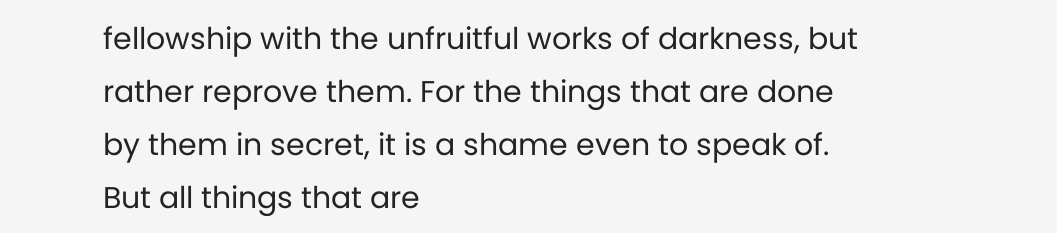fellowship with the unfruitful works of darkness, but rather reprove them. For the things that are done by them in secret, it is a shame even to speak of. But all things that are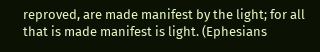reproved, are made manifest by the light; for all that is made manifest is light. (Ephesians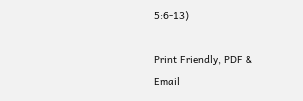5:6-13)

Print Friendly, PDF & Email